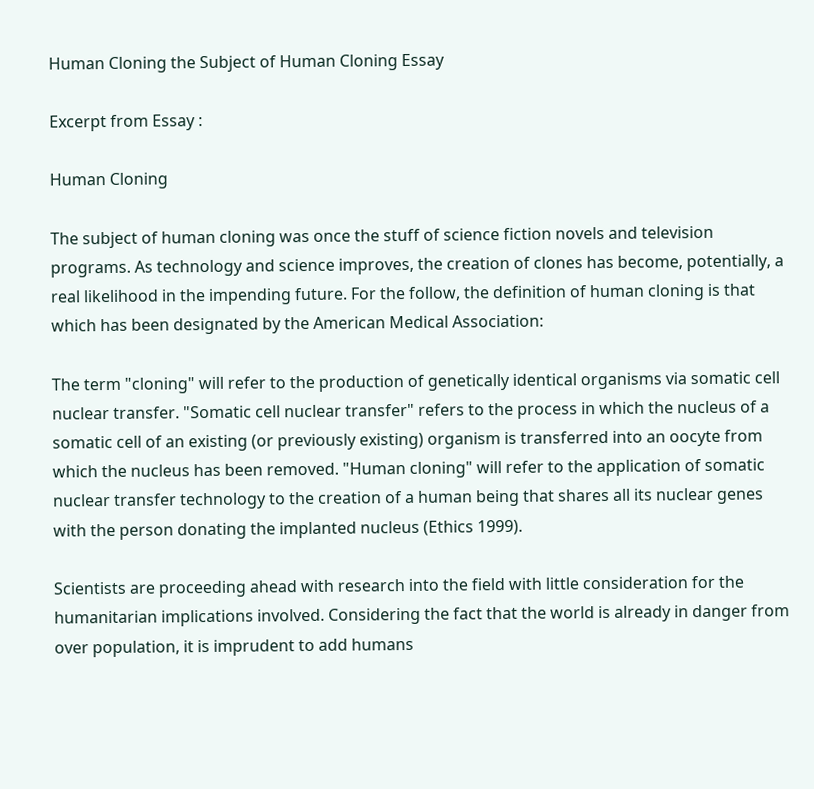Human Cloning the Subject of Human Cloning Essay

Excerpt from Essay :

Human Cloning

The subject of human cloning was once the stuff of science fiction novels and television programs. As technology and science improves, the creation of clones has become, potentially, a real likelihood in the impending future. For the follow, the definition of human cloning is that which has been designated by the American Medical Association:

The term "cloning" will refer to the production of genetically identical organisms via somatic cell nuclear transfer. "Somatic cell nuclear transfer" refers to the process in which the nucleus of a somatic cell of an existing (or previously existing) organism is transferred into an oocyte from which the nucleus has been removed. "Human cloning" will refer to the application of somatic nuclear transfer technology to the creation of a human being that shares all its nuclear genes with the person donating the implanted nucleus (Ethics 1999).

Scientists are proceeding ahead with research into the field with little consideration for the humanitarian implications involved. Considering the fact that the world is already in danger from over population, it is imprudent to add humans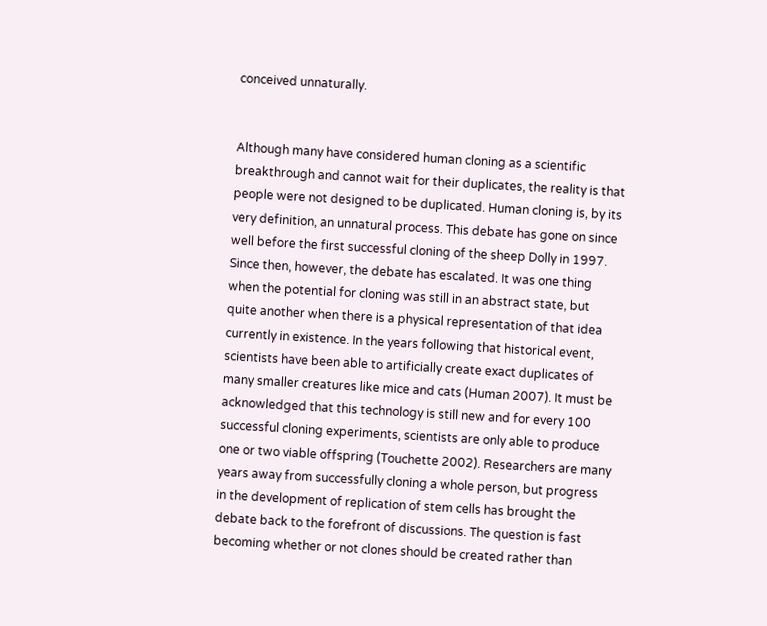conceived unnaturally.


Although many have considered human cloning as a scientific breakthrough and cannot wait for their duplicates, the reality is that people were not designed to be duplicated. Human cloning is, by its very definition, an unnatural process. This debate has gone on since well before the first successful cloning of the sheep Dolly in 1997. Since then, however, the debate has escalated. It was one thing when the potential for cloning was still in an abstract state, but quite another when there is a physical representation of that idea currently in existence. In the years following that historical event, scientists have been able to artificially create exact duplicates of many smaller creatures like mice and cats (Human 2007). It must be acknowledged that this technology is still new and for every 100 successful cloning experiments, scientists are only able to produce one or two viable offspring (Touchette 2002). Researchers are many years away from successfully cloning a whole person, but progress in the development of replication of stem cells has brought the debate back to the forefront of discussions. The question is fast becoming whether or not clones should be created rather than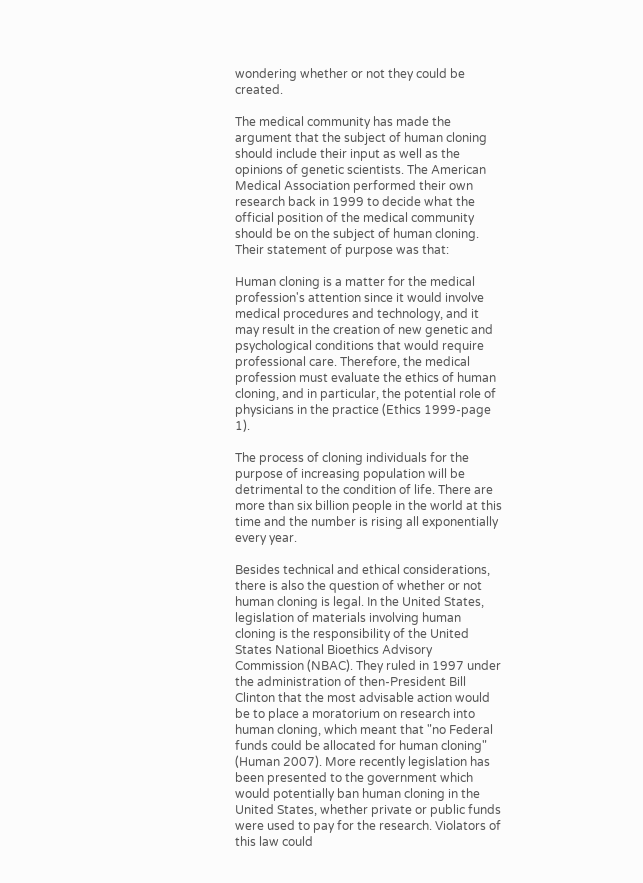wondering whether or not they could be created.

The medical community has made the argument that the subject of human cloning should include their input as well as the opinions of genetic scientists. The American Medical Association performed their own research back in 1999 to decide what the official position of the medical community should be on the subject of human cloning. Their statement of purpose was that:

Human cloning is a matter for the medical profession's attention since it would involve medical procedures and technology, and it may result in the creation of new genetic and psychological conditions that would require professional care. Therefore, the medical profession must evaluate the ethics of human cloning, and in particular, the potential role of physicians in the practice (Ethics 1999-page 1).

The process of cloning individuals for the purpose of increasing population will be detrimental to the condition of life. There are more than six billion people in the world at this time and the number is rising all exponentially every year.

Besides technical and ethical considerations, there is also the question of whether or not human cloning is legal. In the United States, legislation of materials involving human cloning is the responsibility of the United States National Bioethics Advisory Commission (NBAC). They ruled in 1997 under the administration of then-President Bill Clinton that the most advisable action would be to place a moratorium on research into human cloning, which meant that "no Federal funds could be allocated for human cloning" (Human 2007). More recently legislation has been presented to the government which would potentially ban human cloning in the United States, whether private or public funds were used to pay for the research. Violators of this law could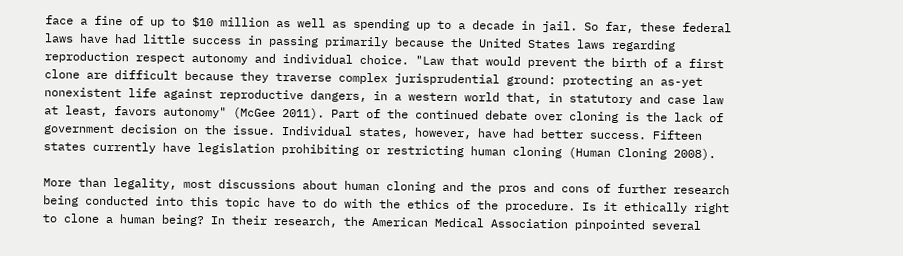face a fine of up to $10 million as well as spending up to a decade in jail. So far, these federal laws have had little success in passing primarily because the United States laws regarding reproduction respect autonomy and individual choice. "Law that would prevent the birth of a first clone are difficult because they traverse complex jurisprudential ground: protecting an as-yet nonexistent life against reproductive dangers, in a western world that, in statutory and case law at least, favors autonomy" (McGee 2011). Part of the continued debate over cloning is the lack of government decision on the issue. Individual states, however, have had better success. Fifteen states currently have legislation prohibiting or restricting human cloning (Human Cloning 2008).

More than legality, most discussions about human cloning and the pros and cons of further research being conducted into this topic have to do with the ethics of the procedure. Is it ethically right to clone a human being? In their research, the American Medical Association pinpointed several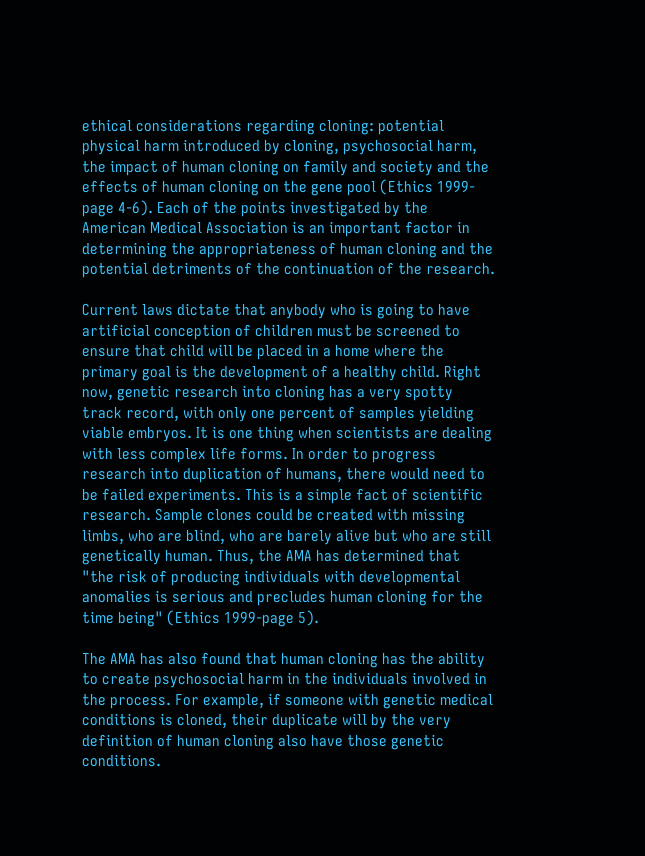ethical considerations regarding cloning: potential physical harm introduced by cloning, psychosocial harm, the impact of human cloning on family and society and the effects of human cloning on the gene pool (Ethics 1999-page 4-6). Each of the points investigated by the American Medical Association is an important factor in determining the appropriateness of human cloning and the potential detriments of the continuation of the research.

Current laws dictate that anybody who is going to have artificial conception of children must be screened to ensure that child will be placed in a home where the primary goal is the development of a healthy child. Right now, genetic research into cloning has a very spotty track record, with only one percent of samples yielding viable embryos. It is one thing when scientists are dealing with less complex life forms. In order to progress research into duplication of humans, there would need to be failed experiments. This is a simple fact of scientific research. Sample clones could be created with missing limbs, who are blind, who are barely alive but who are still genetically human. Thus, the AMA has determined that "the risk of producing individuals with developmental anomalies is serious and precludes human cloning for the time being" (Ethics 1999-page 5).

The AMA has also found that human cloning has the ability to create psychosocial harm in the individuals involved in the process. For example, if someone with genetic medical conditions is cloned, their duplicate will by the very definition of human cloning also have those genetic conditions.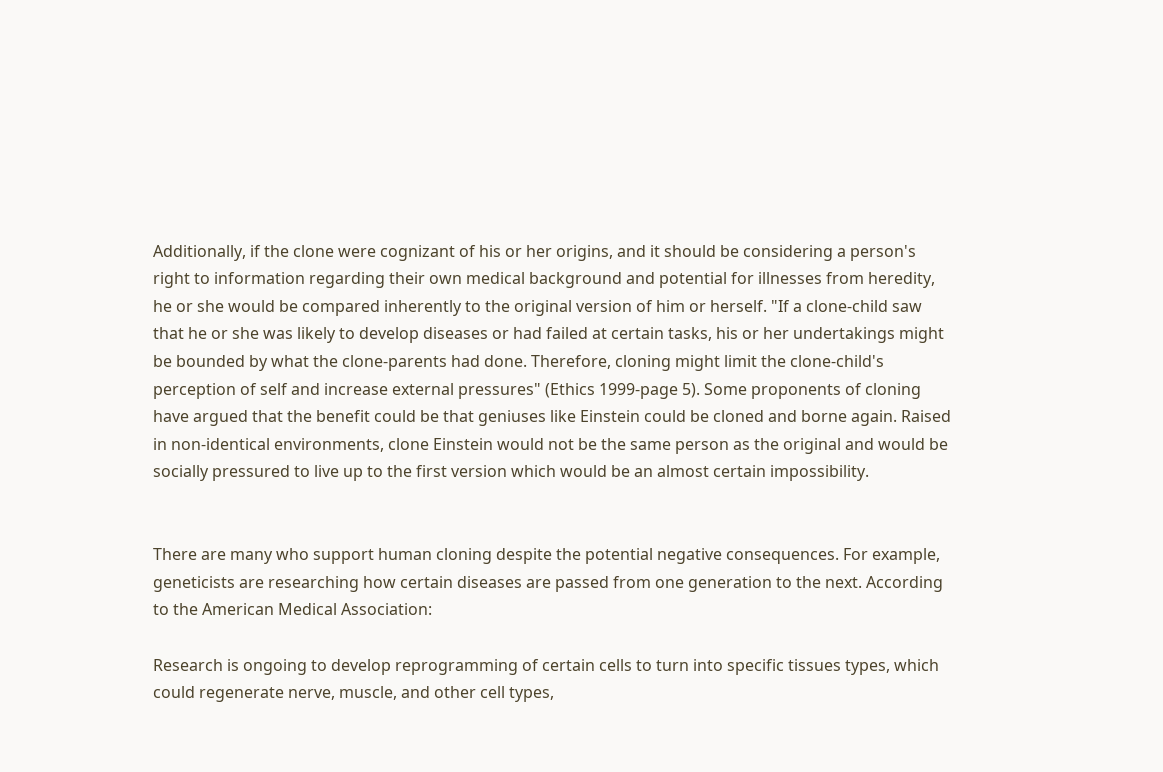Additionally, if the clone were cognizant of his or her origins, and it should be considering a person's right to information regarding their own medical background and potential for illnesses from heredity, he or she would be compared inherently to the original version of him or herself. "If a clone-child saw that he or she was likely to develop diseases or had failed at certain tasks, his or her undertakings might be bounded by what the clone-parents had done. Therefore, cloning might limit the clone-child's perception of self and increase external pressures" (Ethics 1999-page 5). Some proponents of cloning have argued that the benefit could be that geniuses like Einstein could be cloned and borne again. Raised in non-identical environments, clone Einstein would not be the same person as the original and would be socially pressured to live up to the first version which would be an almost certain impossibility.


There are many who support human cloning despite the potential negative consequences. For example, geneticists are researching how certain diseases are passed from one generation to the next. According to the American Medical Association:

Research is ongoing to develop reprogramming of certain cells to turn into specific tissues types, which could regenerate nerve, muscle, and other cell types,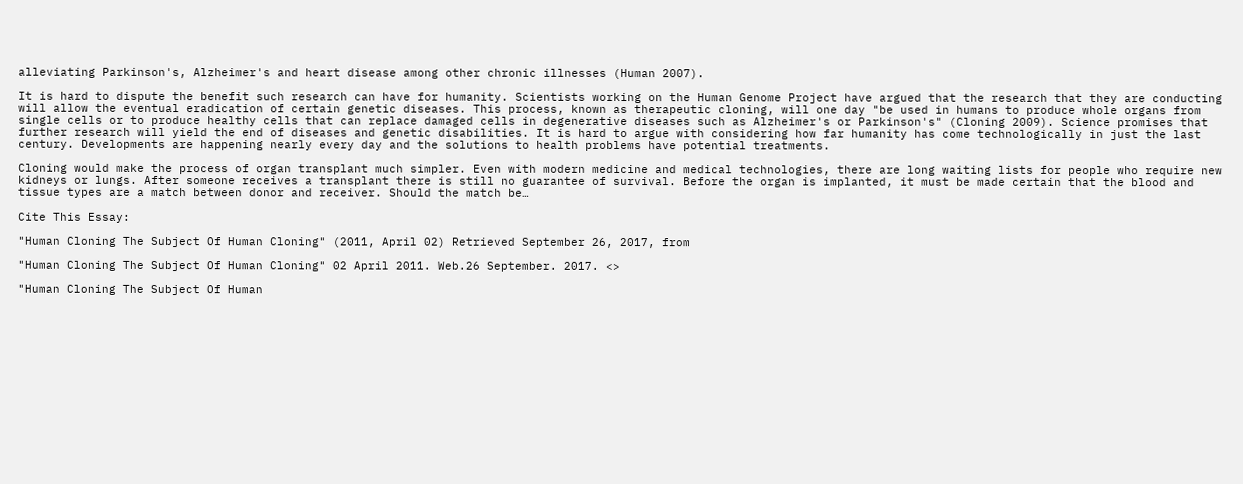alleviating Parkinson's, Alzheimer's and heart disease among other chronic illnesses (Human 2007).

It is hard to dispute the benefit such research can have for humanity. Scientists working on the Human Genome Project have argued that the research that they are conducting will allow the eventual eradication of certain genetic diseases. This process, known as therapeutic cloning, will one day "be used in humans to produce whole organs from single cells or to produce healthy cells that can replace damaged cells in degenerative diseases such as Alzheimer's or Parkinson's" (Cloning 2009). Science promises that further research will yield the end of diseases and genetic disabilities. It is hard to argue with considering how far humanity has come technologically in just the last century. Developments are happening nearly every day and the solutions to health problems have potential treatments.

Cloning would make the process of organ transplant much simpler. Even with modern medicine and medical technologies, there are long waiting lists for people who require new kidneys or lungs. After someone receives a transplant there is still no guarantee of survival. Before the organ is implanted, it must be made certain that the blood and tissue types are a match between donor and receiver. Should the match be…

Cite This Essay:

"Human Cloning The Subject Of Human Cloning" (2011, April 02) Retrieved September 26, 2017, from

"Human Cloning The Subject Of Human Cloning" 02 April 2011. Web.26 September. 2017. <>

"Human Cloning The Subject Of Human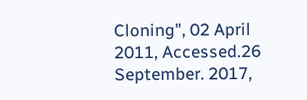Cloning", 02 April 2011, Accessed.26 September. 2017,